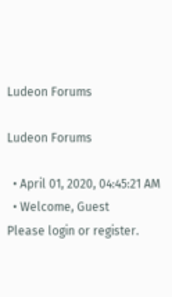Ludeon Forums

Ludeon Forums

  • April 01, 2020, 04:45:21 AM
  • Welcome, Guest
Please login or register.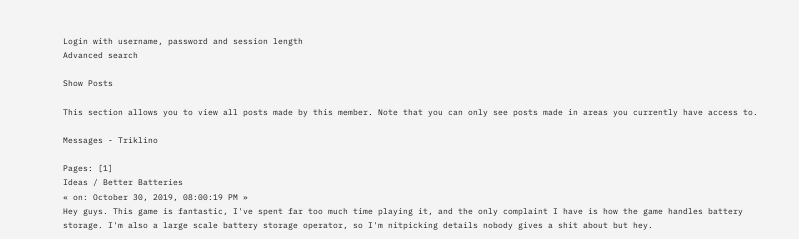Login with username, password and session length
Advanced search

Show Posts

This section allows you to view all posts made by this member. Note that you can only see posts made in areas you currently have access to.

Messages - Triklino

Pages: [1]
Ideas / Better Batteries
« on: October 30, 2019, 08:00:19 PM »
Hey guys. This game is fantastic, I've spent far too much time playing it, and the only complaint I have is how the game handles battery storage. I'm also a large scale battery storage operator, so I'm nitpicking details nobody gives a shit about but hey.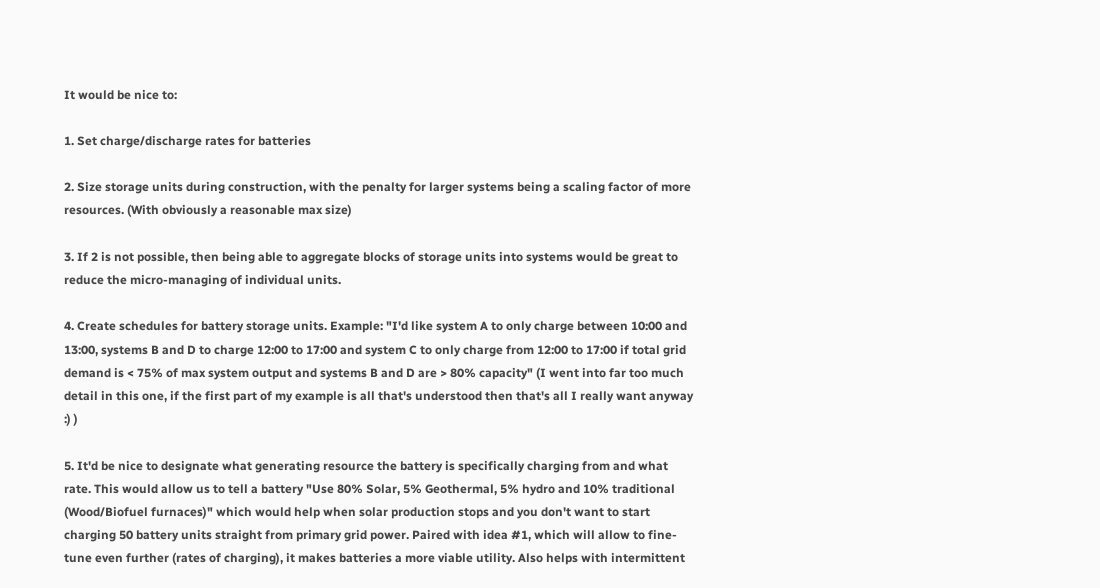It would be nice to:

1. Set charge/discharge rates for batteries

2. Size storage units during construction, with the penalty for larger systems being a scaling factor of more resources. (With obviously a reasonable max size)

3. If 2 is not possible, then being able to aggregate blocks of storage units into systems would be great to reduce the micro-managing of individual units.

4. Create schedules for battery storage units. Example: "I'd like system A to only charge between 10:00 and 13:00, systems B and D to charge 12:00 to 17:00 and system C to only charge from 12:00 to 17:00 if total grid demand is < 75% of max system output and systems B and D are > 80% capacity" (I went into far too much detail in this one, if the first part of my example is all that's understood then that's all I really want anyway :) )

5. It'd be nice to designate what generating resource the battery is specifically charging from and what rate. This would allow us to tell a battery "Use 80% Solar, 5% Geothermal, 5% hydro and 10% traditional (Wood/Biofuel furnaces)" which would help when solar production stops and you don't want to start charging 50 battery units straight from primary grid power. Paired with idea #1, which will allow to fine-tune even further (rates of charging), it makes batteries a more viable utility. Also helps with intermittent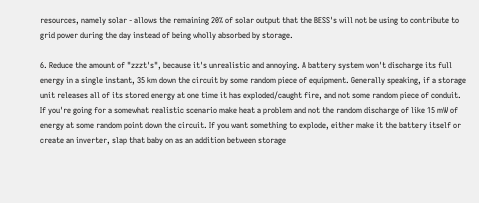resources, namely solar - allows the remaining 20% of solar output that the BESS's will not be using to contribute to grid power during the day instead of being wholly absorbed by storage.

6. Reduce the amount of "zzzt's", because it's unrealistic and annoying. A battery system won't discharge its full energy in a single instant, 35 km down the circuit by some random piece of equipment. Generally speaking, if a storage unit releases all of its stored energy at one time it has exploded/caught fire, and not some random piece of conduit. If you're going for a somewhat realistic scenario make heat a problem and not the random discharge of like 15 mW of energy at some random point down the circuit. If you want something to explode, either make it the battery itself or create an inverter, slap that baby on as an addition between storage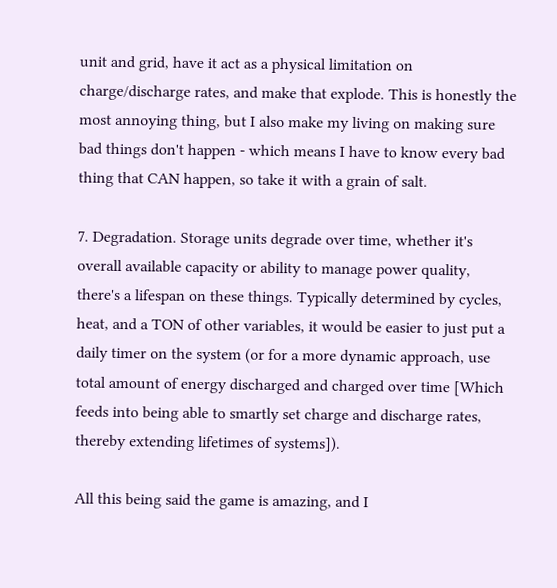unit and grid, have it act as a physical limitation on charge/discharge rates, and make that explode. This is honestly the most annoying thing, but I also make my living on making sure bad things don't happen - which means I have to know every bad thing that CAN happen, so take it with a grain of salt.

7. Degradation. Storage units degrade over time, whether it's overall available capacity or ability to manage power quality, there's a lifespan on these things. Typically determined by cycles, heat, and a TON of other variables, it would be easier to just put a daily timer on the system (or for a more dynamic approach, use total amount of energy discharged and charged over time [Which feeds into being able to smartly set charge and discharge rates, thereby extending lifetimes of systems]).

All this being said the game is amazing, and I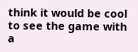think it would be cool to see the game with a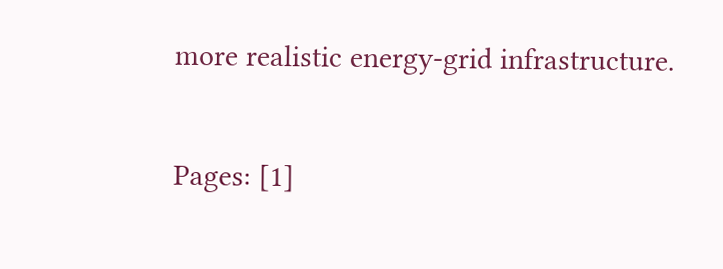more realistic energy-grid infrastructure.

Pages: [1]